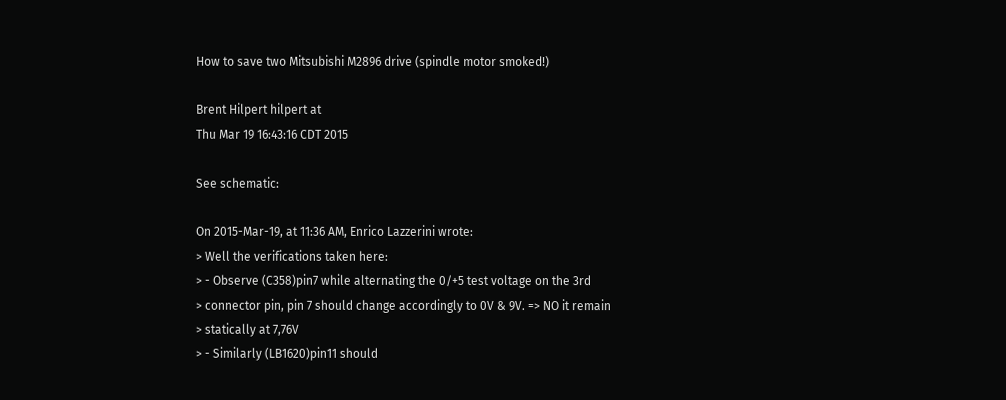How to save two Mitsubishi M2896 drive (spindle motor smoked!)

Brent Hilpert hilpert at
Thu Mar 19 16:43:16 CDT 2015

See schematic:

On 2015-Mar-19, at 11:36 AM, Enrico Lazzerini wrote:
> Well the verifications taken here:
> - Observe (C358)pin7 while alternating the 0/+5 test voltage on the 3rd
> connector pin, pin 7 should change accordingly to 0V & 9V. => NO it remain
> statically at 7,76V
> - Similarly (LB1620)pin11 should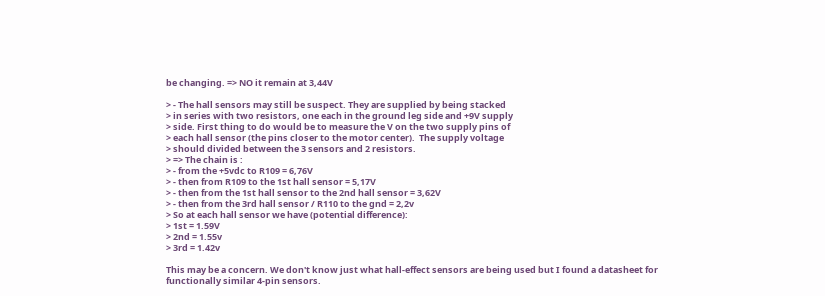be changing. => NO it remain at 3,44V

> - The hall sensors may still be suspect. They are supplied by being stacked
> in series with two resistors, one each in the ground leg side and +9V supply
> side. First thing to do would be to measure the V on the two supply pins of
> each hall sensor (the pins closer to the motor center).  The supply voltage
> should divided between the 3 sensors and 2 resistors.
> => The chain is :
> - from the +5vdc to R109 = 6,76V
> - then from R109 to the 1st hall sensor = 5,17V
> - then from the 1st hall sensor to the 2nd hall sensor = 3,62V
> - then from the 3rd hall sensor / R110 to the gnd = 2,2v
> So at each hall sensor we have (potential difference):
> 1st = 1.59V
> 2nd = 1.55v
> 3rd = 1.42v

This may be a concern. We don't know just what hall-effect sensors are being used but I found a datasheet for functionally similar 4-pin sensors.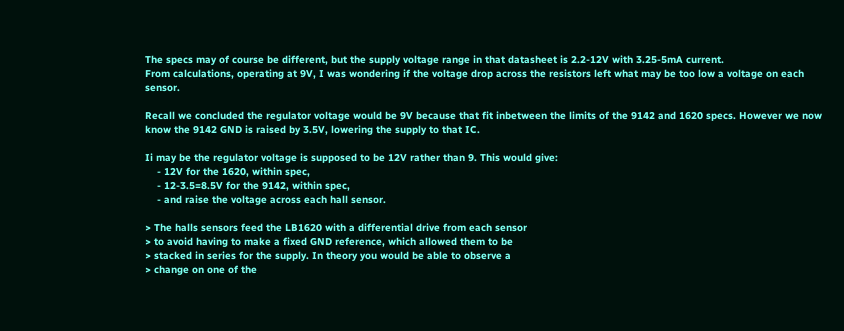The specs may of course be different, but the supply voltage range in that datasheet is 2.2-12V with 3.25-5mA current.
From calculations, operating at 9V, I was wondering if the voltage drop across the resistors left what may be too low a voltage on each sensor.

Recall we concluded the regulator voltage would be 9V because that fit inbetween the limits of the 9142 and 1620 specs. However we now know the 9142 GND is raised by 3.5V, lowering the supply to that IC.

Ii may be the regulator voltage is supposed to be 12V rather than 9. This would give:
    - 12V for the 1620, within spec,
    - 12-3.5=8.5V for the 9142, within spec,
    - and raise the voltage across each hall sensor.

> The halls sensors feed the LB1620 with a differential drive from each sensor
> to avoid having to make a fixed GND reference, which allowed them to be
> stacked in series for the supply. In theory you would be able to observe a
> change on one of the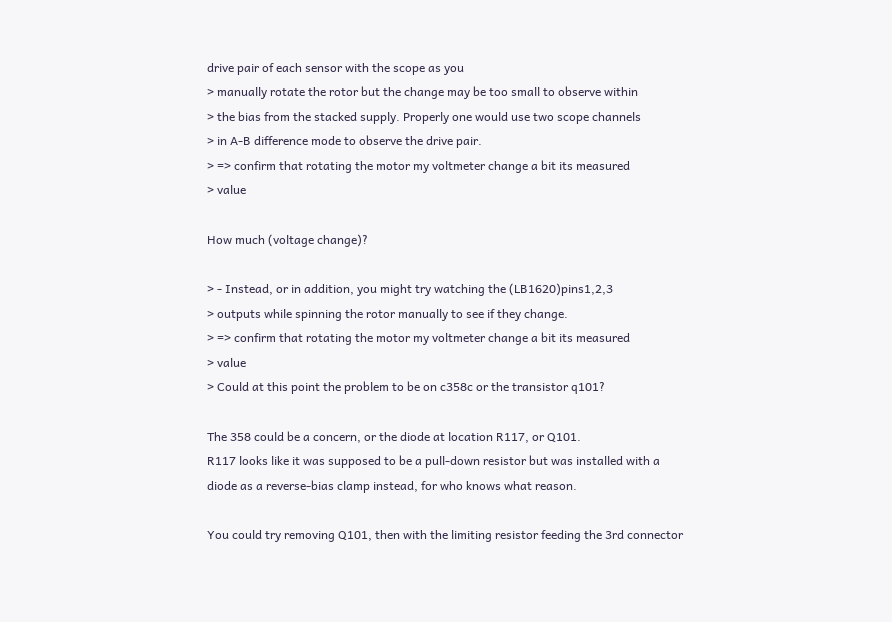drive pair of each sensor with the scope as you
> manually rotate the rotor but the change may be too small to observe within
> the bias from the stacked supply. Properly one would use two scope channels
> in A-B difference mode to observe the drive pair.
> => confirm that rotating the motor my voltmeter change a bit its measured
> value

How much (voltage change)?

> - Instead, or in addition, you might try watching the (LB1620)pins1,2,3
> outputs while spinning the rotor manually to see if they change.
> => confirm that rotating the motor my voltmeter change a bit its measured
> value
> Could at this point the problem to be on c358c or the transistor q101?

The 358 could be a concern, or the diode at location R117, or Q101.
R117 looks like it was supposed to be a pull-down resistor but was installed with a diode as a reverse-bias clamp instead, for who knows what reason.

You could try removing Q101, then with the limiting resistor feeding the 3rd connector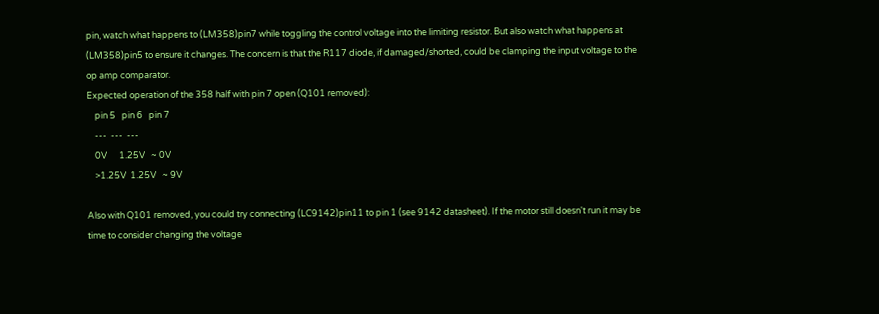pin, watch what happens to (LM358)pin7 while toggling the control voltage into the limiting resistor. But also watch what happens at (LM358)pin5 to ensure it changes. The concern is that the R117 diode, if damaged/shorted, could be clamping the input voltage to the op amp comparator.
Expected operation of the 358 half with pin 7 open (Q101 removed):
    pin 5   pin 6   pin 7
    ---  ---  ---
    0V      1.25V   ~ 0V
    >1.25V  1.25V   ~ 9V

Also with Q101 removed, you could try connecting (LC9142)pin11 to pin 1 (see 9142 datasheet). If the motor still doesn't run it may be time to consider changing the voltage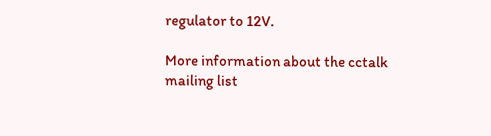regulator to 12V.

More information about the cctalk mailing list